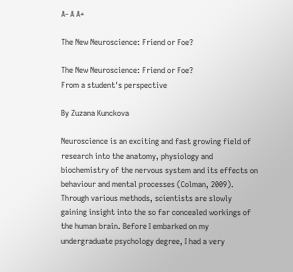A- A A+

The New Neuroscience: Friend or Foe?

The New Neuroscience: Friend or Foe?
From a student's perspective

By Zuzana Kunckova

Neuroscience is an exciting and fast growing field of research into the anatomy, physiology and biochemistry of the nervous system and its effects on behaviour and mental processes (Colman, 2009). Through various methods, scientists are slowly gaining insight into the so far concealed workings of the human brain. Before I embarked on my undergraduate psychology degree, I had a very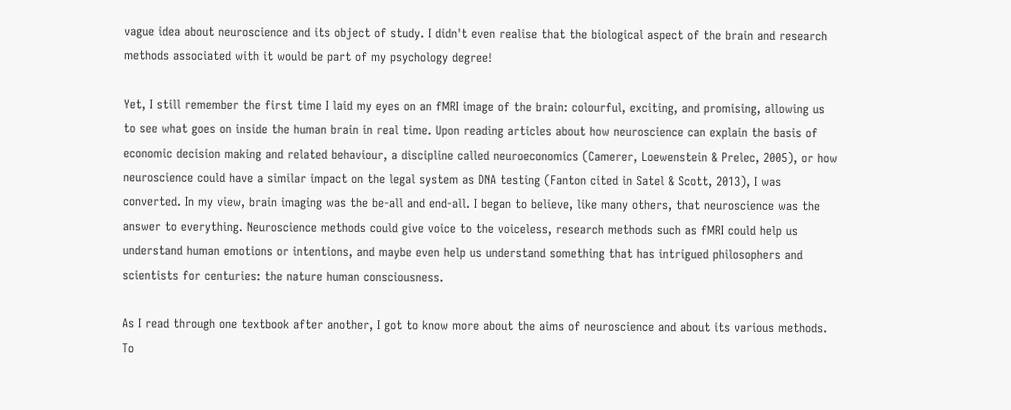vague idea about neuroscience and its object of study. I didn't even realise that the biological aspect of the brain and research methods associated with it would be part of my psychology degree!

Yet, I still remember the first time I laid my eyes on an fMRI image of the brain: colourful, exciting, and promising, allowing us to see what goes on inside the human brain in real time. Upon reading articles about how neuroscience can explain the basis of economic decision making and related behaviour, a discipline called neuroeconomics (Camerer, Loewenstein & Prelec, 2005), or how neuroscience could have a similar impact on the legal system as DNA testing (Fanton cited in Satel & Scott, 2013), I was converted. In my view, brain imaging was the be-all and end-all. I began to believe, like many others, that neuroscience was the answer to everything. Neuroscience methods could give voice to the voiceless, research methods such as fMRI could help us understand human emotions or intentions, and maybe even help us understand something that has intrigued philosophers and scientists for centuries: the nature human consciousness.

As I read through one textbook after another, I got to know more about the aims of neuroscience and about its various methods. To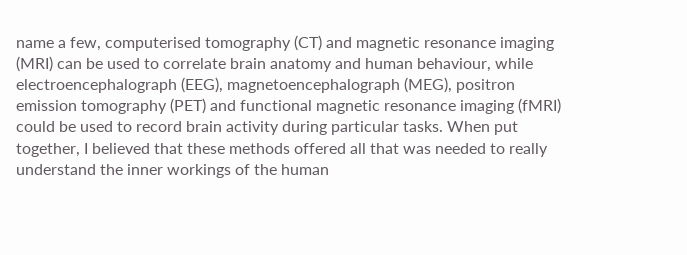name a few, computerised tomography (CT) and magnetic resonance imaging (MRI) can be used to correlate brain anatomy and human behaviour, while electroencephalograph (EEG), magnetoencephalograph (MEG), positron emission tomography (PET) and functional magnetic resonance imaging (fMRI) could be used to record brain activity during particular tasks. When put together, I believed that these methods offered all that was needed to really understand the inner workings of the human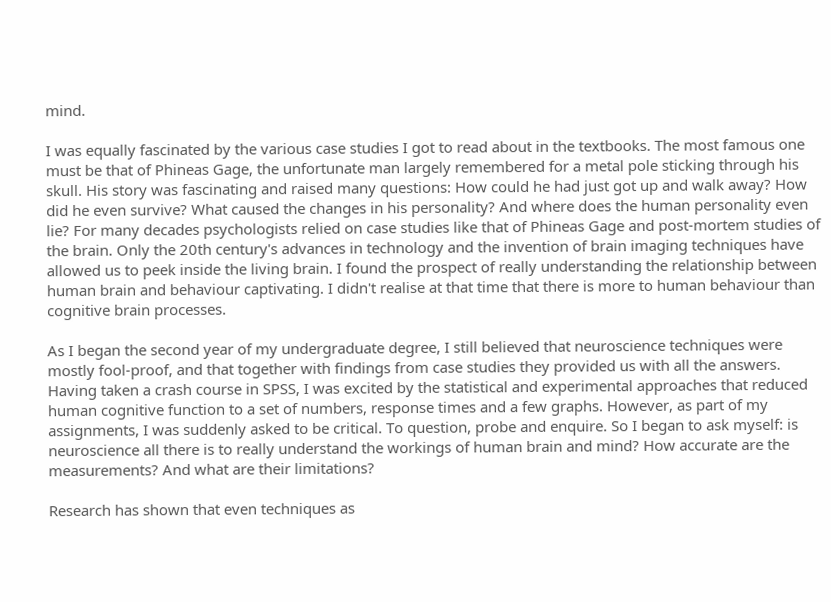mind.

I was equally fascinated by the various case studies I got to read about in the textbooks. The most famous one must be that of Phineas Gage, the unfortunate man largely remembered for a metal pole sticking through his skull. His story was fascinating and raised many questions: How could he had just got up and walk away? How did he even survive? What caused the changes in his personality? And where does the human personality even lie? For many decades psychologists relied on case studies like that of Phineas Gage and post-mortem studies of the brain. Only the 20th century's advances in technology and the invention of brain imaging techniques have allowed us to peek inside the living brain. I found the prospect of really understanding the relationship between human brain and behaviour captivating. I didn't realise at that time that there is more to human behaviour than cognitive brain processes.

As I began the second year of my undergraduate degree, I still believed that neuroscience techniques were mostly fool-proof, and that together with findings from case studies they provided us with all the answers. Having taken a crash course in SPSS, I was excited by the statistical and experimental approaches that reduced human cognitive function to a set of numbers, response times and a few graphs. However, as part of my assignments, I was suddenly asked to be critical. To question, probe and enquire. So I began to ask myself: is neuroscience all there is to really understand the workings of human brain and mind? How accurate are the measurements? And what are their limitations?

Research has shown that even techniques as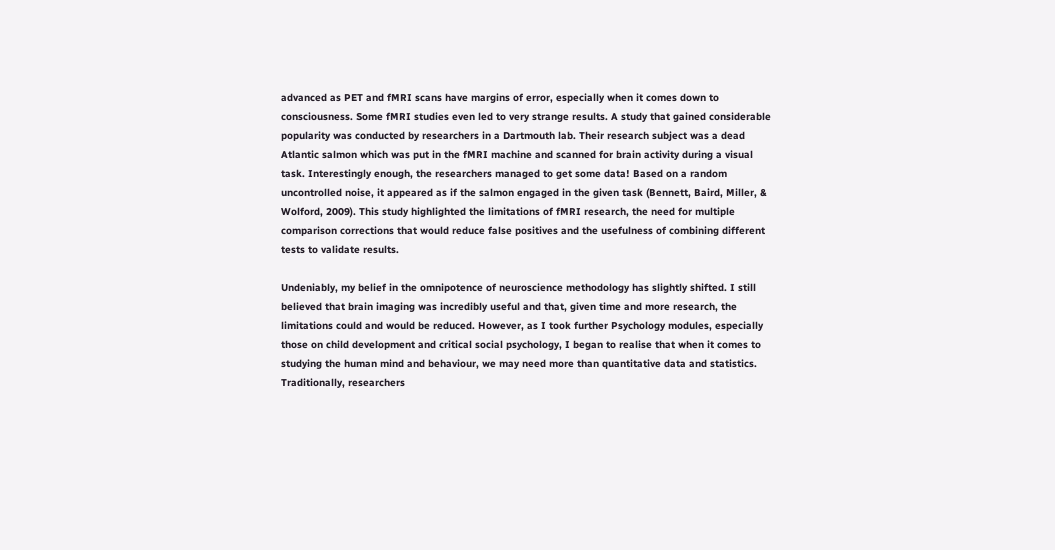advanced as PET and fMRI scans have margins of error, especially when it comes down to consciousness. Some fMRI studies even led to very strange results. A study that gained considerable popularity was conducted by researchers in a Dartmouth lab. Their research subject was a dead Atlantic salmon which was put in the fMRI machine and scanned for brain activity during a visual task. Interestingly enough, the researchers managed to get some data! Based on a random uncontrolled noise, it appeared as if the salmon engaged in the given task (Bennett, Baird, Miller, & Wolford, 2009). This study highlighted the limitations of fMRI research, the need for multiple comparison corrections that would reduce false positives and the usefulness of combining different tests to validate results.

Undeniably, my belief in the omnipotence of neuroscience methodology has slightly shifted. I still believed that brain imaging was incredibly useful and that, given time and more research, the limitations could and would be reduced. However, as I took further Psychology modules, especially those on child development and critical social psychology, I began to realise that when it comes to studying the human mind and behaviour, we may need more than quantitative data and statistics. Traditionally, researchers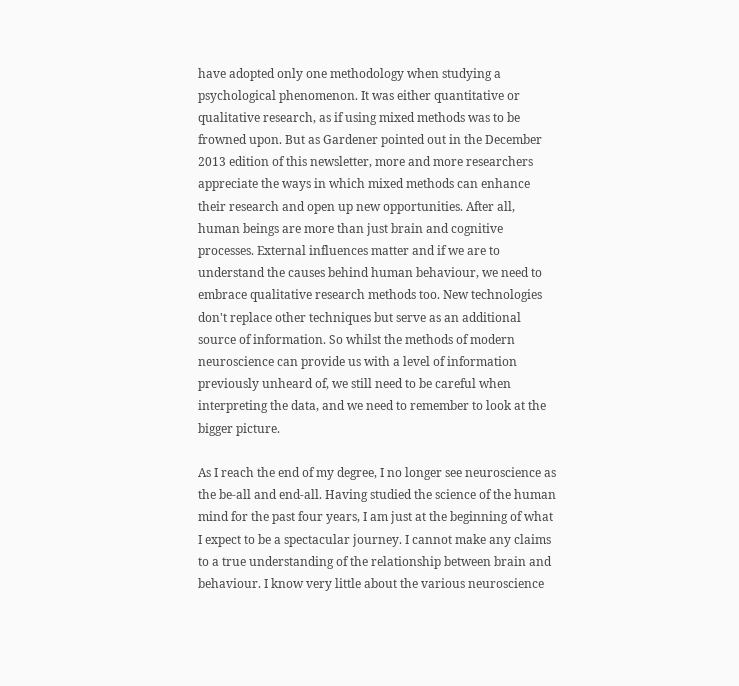have adopted only one methodology when studying a psychological phenomenon. It was either quantitative or qualitative research, as if using mixed methods was to be frowned upon. But as Gardener pointed out in the December 2013 edition of this newsletter, more and more researchers appreciate the ways in which mixed methods can enhance their research and open up new opportunities. After all, human beings are more than just brain and cognitive processes. External influences matter and if we are to understand the causes behind human behaviour, we need to embrace qualitative research methods too. New technologies don't replace other techniques but serve as an additional source of information. So whilst the methods of modern neuroscience can provide us with a level of information previously unheard of, we still need to be careful when interpreting the data, and we need to remember to look at the bigger picture.

As I reach the end of my degree, I no longer see neuroscience as the be-all and end-all. Having studied the science of the human mind for the past four years, I am just at the beginning of what I expect to be a spectacular journey. I cannot make any claims to a true understanding of the relationship between brain and behaviour. I know very little about the various neuroscience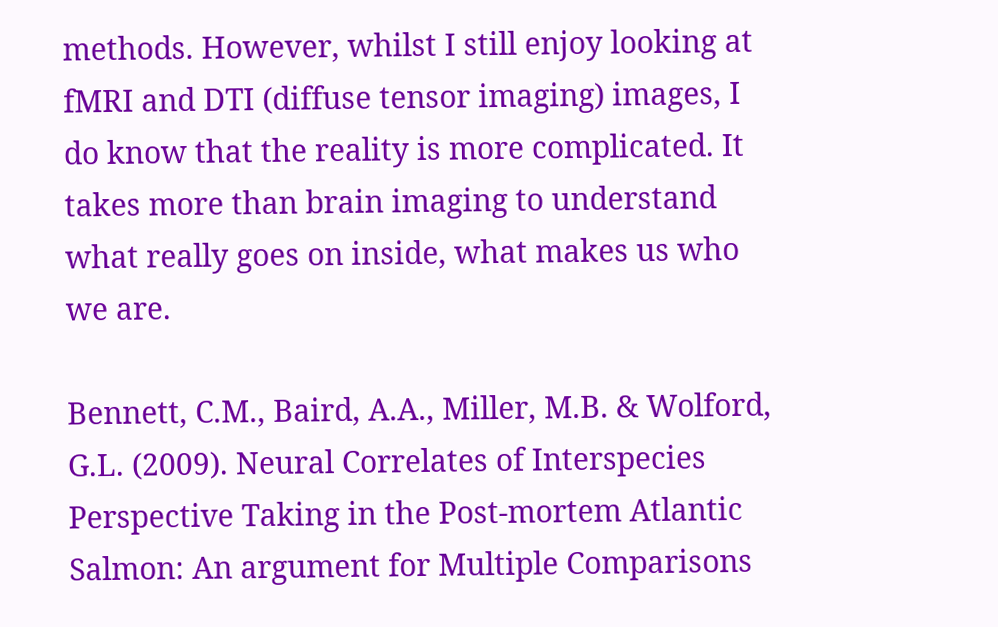methods. However, whilst I still enjoy looking at fMRI and DTI (diffuse tensor imaging) images, I do know that the reality is more complicated. It takes more than brain imaging to understand what really goes on inside, what makes us who we are.

Bennett, C.M., Baird, A.A., Miller, M.B. & Wolford, G.L. (2009). Neural Correlates of Interspecies Perspective Taking in the Post-mortem Atlantic Salmon: An argument for Multiple Comparisons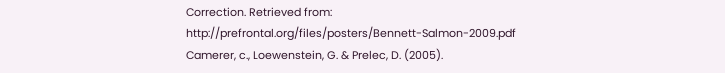Correction. Retrieved from: http://prefrontal.org/files/posters/Bennett-Salmon-2009.pdf
Camerer, c., Loewenstein, G. & Prelec, D. (2005).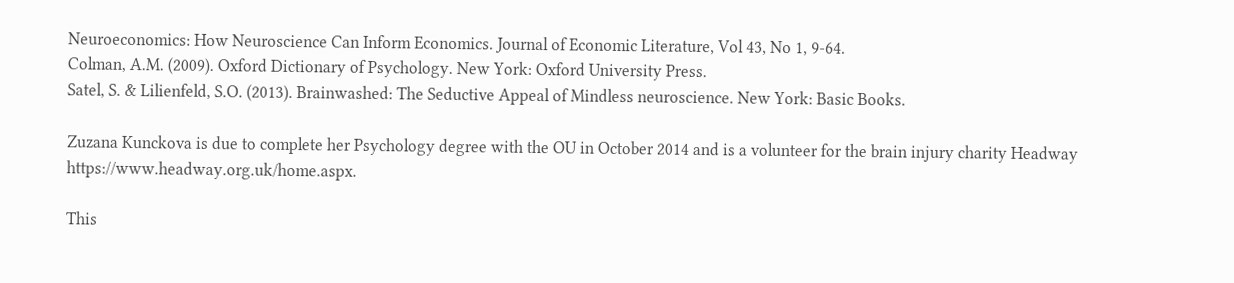Neuroeconomics: How Neuroscience Can Inform Economics. Journal of Economic Literature, Vol 43, No 1, 9-64.
Colman, A.M. (2009). Oxford Dictionary of Psychology. New York: Oxford University Press.
Satel, S. & Lilienfeld, S.O. (2013). Brainwashed: The Seductive Appeal of Mindless neuroscience. New York: Basic Books.

Zuzana Kunckova is due to complete her Psychology degree with the OU in October 2014 and is a volunteer for the brain injury charity Headway https://www.headway.org.uk/home.aspx.

This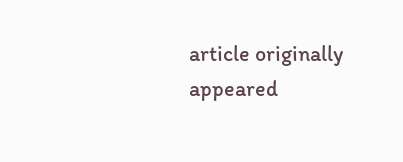article originally appeared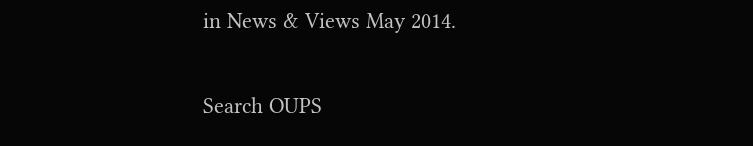in News & Views May 2014.


Search OUPS